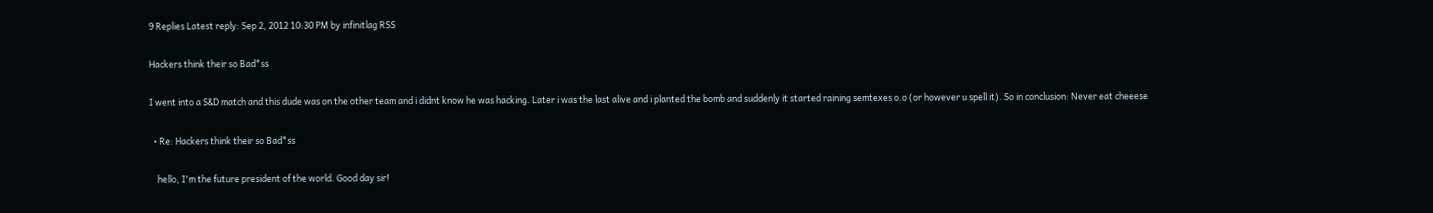9 Replies Latest reply: Sep 2, 2012 10:30 PM by infinitlag RSS

Hackers think their so Bad*ss

I went into a S&D match and this dude was on the other team and i didnt know he was hacking. Later i was the last alive and i planted the bomb and suddenly it started raining semtexes o.o (or however u spell it). So in conclusion: Never eat cheeese

  • Re: Hackers think their so Bad*ss

    hello, I'm the future president of the world. Good day sir!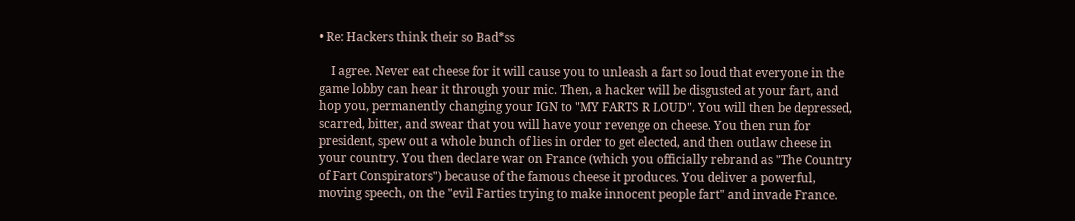• Re: Hackers think their so Bad*ss

    I agree. Never eat cheese for it will cause you to unleash a fart so loud that everyone in the game lobby can hear it through your mic. Then, a hacker will be disgusted at your fart, and hop you, permanently changing your IGN to "MY FARTS R LOUD". You will then be depressed, scarred, bitter, and swear that you will have your revenge on cheese. You then run for president, spew out a whole bunch of lies in order to get elected, and then outlaw cheese in your country. You then declare war on France (which you officially rebrand as "The Country of Fart Conspirators") because of the famous cheese it produces. You deliver a powerful, moving speech, on the "evil Farties trying to make innocent people fart" and invade France.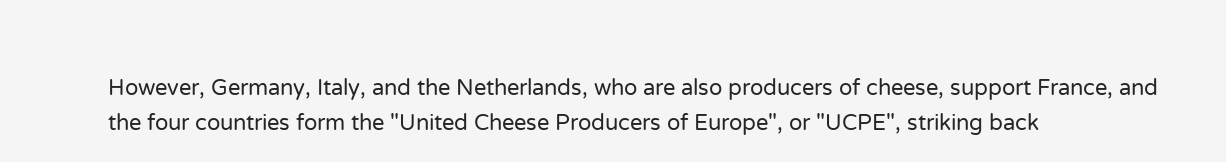However, Germany, Italy, and the Netherlands, who are also producers of cheese, support France, and the four countries form the "United Cheese Producers of Europe", or "UCPE", striking back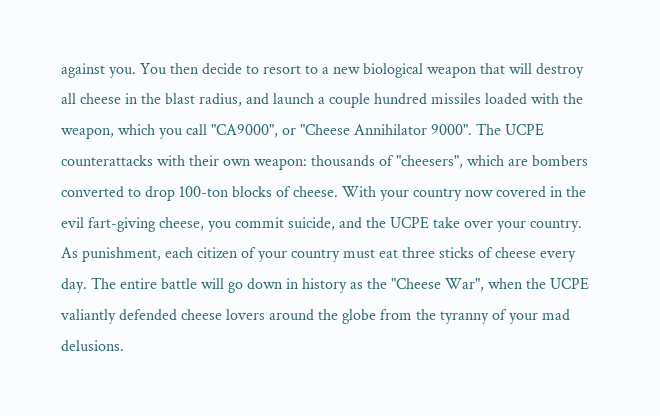against you. You then decide to resort to a new biological weapon that will destroy all cheese in the blast radius, and launch a couple hundred missiles loaded with the weapon, which you call "CA9000", or "Cheese Annihilator 9000". The UCPE counterattacks with their own weapon: thousands of "cheesers", which are bombers converted to drop 100-ton blocks of cheese. With your country now covered in the evil fart-giving cheese, you commit suicide, and the UCPE take over your country. As punishment, each citizen of your country must eat three sticks of cheese every day. The entire battle will go down in history as the "Cheese War", when the UCPE valiantly defended cheese lovers around the globe from the tyranny of your mad delusions.